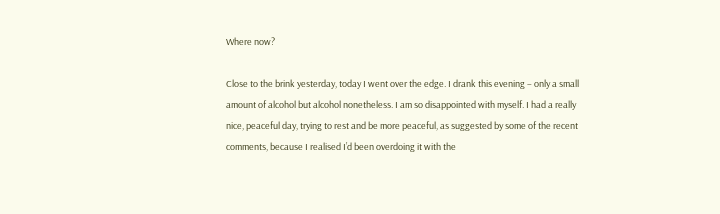Where now?

Close to the brink yesterday, today I went over the edge. I drank this evening – only a small amount of alcohol but alcohol nonetheless. I am so disappointed with myself. I had a really nice, peaceful day, trying to rest and be more peaceful, as suggested by some of the recent comments, because I realised I’d been overdoing it with the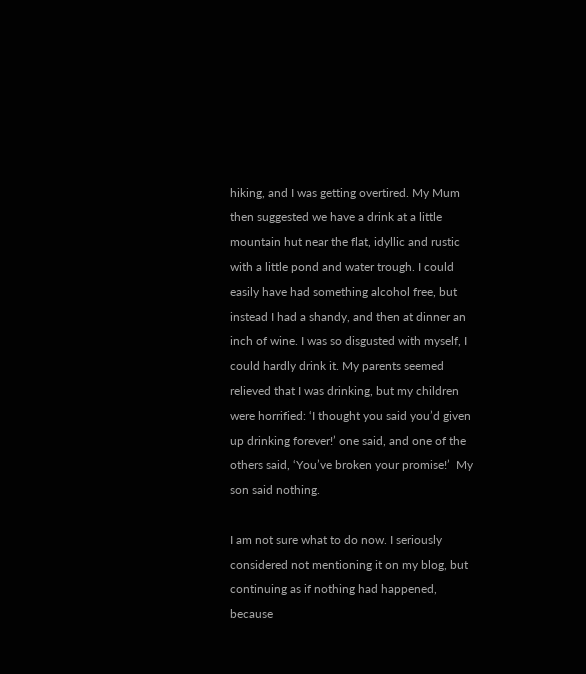hiking, and I was getting overtired. My Mum then suggested we have a drink at a little mountain hut near the flat, idyllic and rustic with a little pond and water trough. I could easily have had something alcohol free, but instead I had a shandy, and then at dinner an inch of wine. I was so disgusted with myself, I could hardly drink it. My parents seemed relieved that I was drinking, but my children were horrified: ‘I thought you said you’d given up drinking forever!’ one said, and one of the others said, ‘You’ve broken your promise!’  My son said nothing.

I am not sure what to do now. I seriously considered not mentioning it on my blog, but continuing as if nothing had happened, because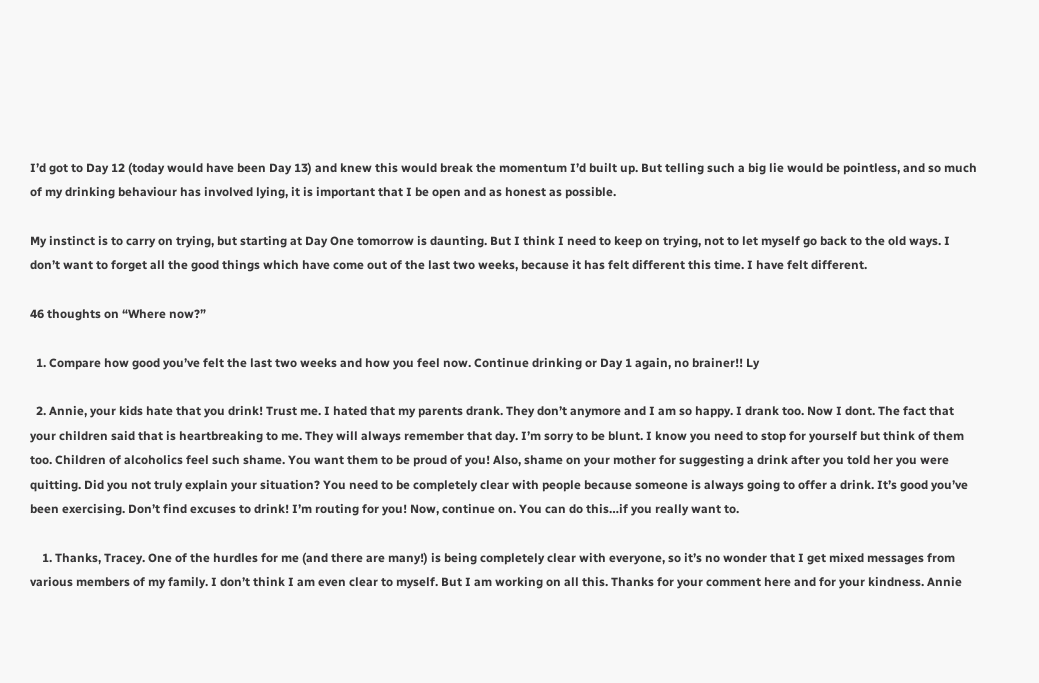I’d got to Day 12 (today would have been Day 13) and knew this would break the momentum I’d built up. But telling such a big lie would be pointless, and so much of my drinking behaviour has involved lying, it is important that I be open and as honest as possible.

My instinct is to carry on trying, but starting at Day One tomorrow is daunting. But I think I need to keep on trying, not to let myself go back to the old ways. I don’t want to forget all the good things which have come out of the last two weeks, because it has felt different this time. I have felt different.

46 thoughts on “Where now?”

  1. Compare how good you’ve felt the last two weeks and how you feel now. Continue drinking or Day 1 again, no brainer!! Ly

  2. Annie, your kids hate that you drink! Trust me. I hated that my parents drank. They don’t anymore and I am so happy. I drank too. Now I dont. The fact that your children said that is heartbreaking to me. They will always remember that day. I’m sorry to be blunt. I know you need to stop for yourself but think of them too. Children of alcoholics feel such shame. You want them to be proud of you! Also, shame on your mother for suggesting a drink after you told her you were quitting. Did you not truly explain your situation? You need to be completely clear with people because someone is always going to offer a drink. It’s good you’ve been exercising. Don’t find excuses to drink! I’m routing for you! Now, continue on. You can do this…if you really want to.

    1. Thanks, Tracey. One of the hurdles for me (and there are many!) is being completely clear with everyone, so it’s no wonder that I get mixed messages from various members of my family. I don’t think I am even clear to myself. But I am working on all this. Thanks for your comment here and for your kindness. Annie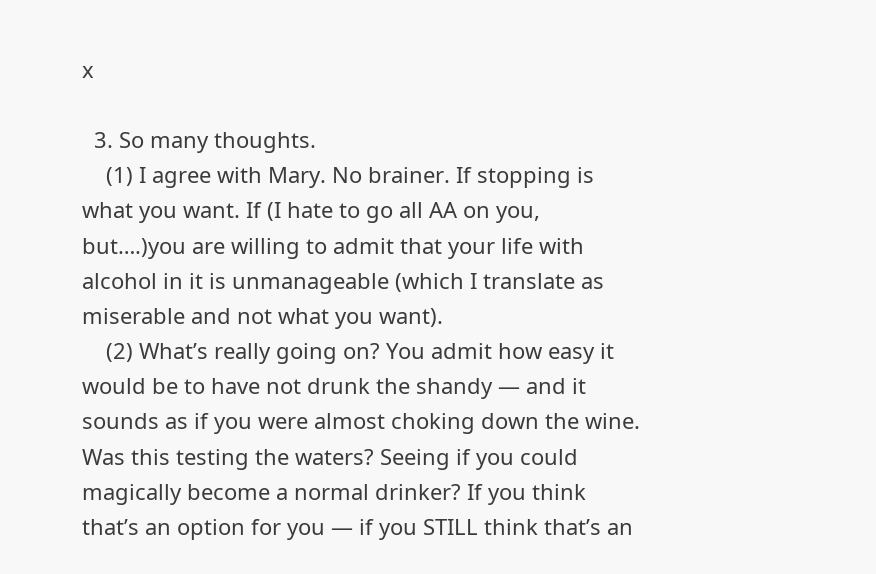x

  3. So many thoughts.
    (1) I agree with Mary. No brainer. If stopping is what you want. If (I hate to go all AA on you, but….)you are willing to admit that your life with alcohol in it is unmanageable (which I translate as miserable and not what you want).
    (2) What’s really going on? You admit how easy it would be to have not drunk the shandy — and it sounds as if you were almost choking down the wine. Was this testing the waters? Seeing if you could magically become a normal drinker? If you think that’s an option for you — if you STILL think that’s an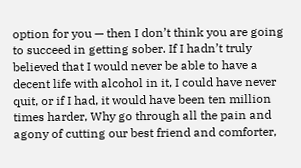option for you — then I don’t think you are going to succeed in getting sober. If I hadn’t truly believed that I would never be able to have a decent life with alcohol in it, I could have never quit, or if I had, it would have been ten million times harder, Why go through all the pain and agony of cutting our best friend and comforter,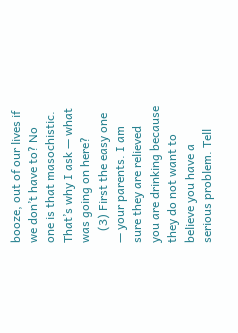booze, out of our lives if we don’t have to? No one is that masochistic. That’s why I ask — what was going on here?
    (3) First the easy one — your parents. I am sure they are relieved you are drinking because they do not want to believe you have a serious problem. Tell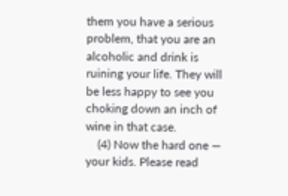them you have a serious problem, that you are an alcoholic and drink is ruining your life. They will be less happy to see you choking down an inch of wine in that case.
    (4) Now the hard one — your kids. Please read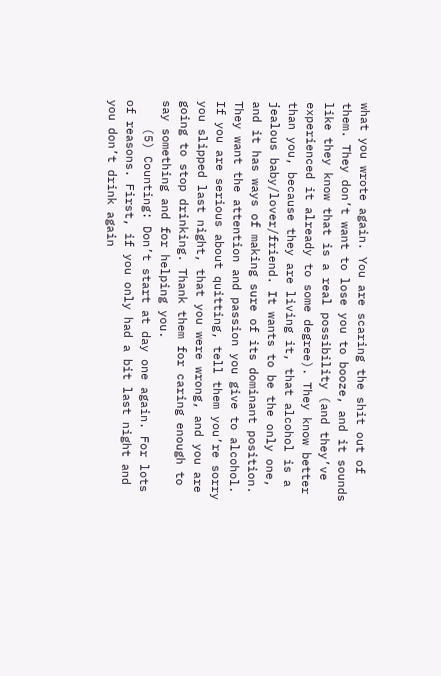what you wrote again. You are scaring the shit out of them. They don’t want to lose you to booze, and it sounds like they know that is a real possibility (and they’ve experienced it already to some degree). They know better than you, because they are living it, that alcohol is a jealous baby/lover/friend. It wants to be the only one, and it has ways of making sure of its dominant position. They want the attention and passion you give to alcohol. If you are serious about quitting, tell them you’re sorry you slipped last night, that you were wrong, and you are going to stop drinking. Thank them for caring enough to say something and for helping you.
    (5) Counting: Don’t start at day one again. For lots of reasons. First, if you only had a bit last night and you don’t drink again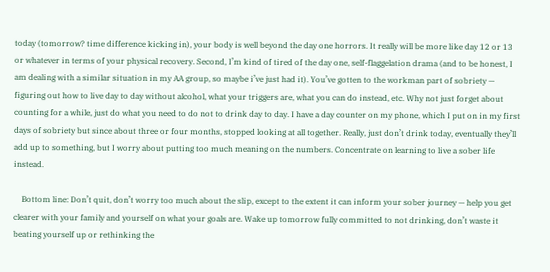today (tomorrow? time difference kicking in), your body is well beyond the day one horrors. It really will be more like day 12 or 13 or whatever in terms of your physical recovery. Second, I’m kind of tired of the day one, self-flaggelation drama (and to be honest, I am dealing with a similar situation in my AA group, so maybe i’ve just had it). You’ve gotten to the workman part of sobriety — figuring out how to live day to day without alcohol, what your triggers are, what you can do instead, etc. Why not just forget about counting for a while, just do what you need to do not to drink day to day. I have a day counter on my phone, which I put on in my first days of sobriety but since about three or four months, stopped looking at all together. Really, just don’t drink today, eventually they’ll add up to something, but I worry about putting too much meaning on the numbers. Concentrate on learning to live a sober life instead.

    Bottom line: Don’t quit, don’t worry too much about the slip, except to the extent it can inform your sober journey — help you get clearer with your family and yourself on what your goals are. Wake up tomorrow fully committed to not drinking, don’t waste it beating yourself up or rethinking the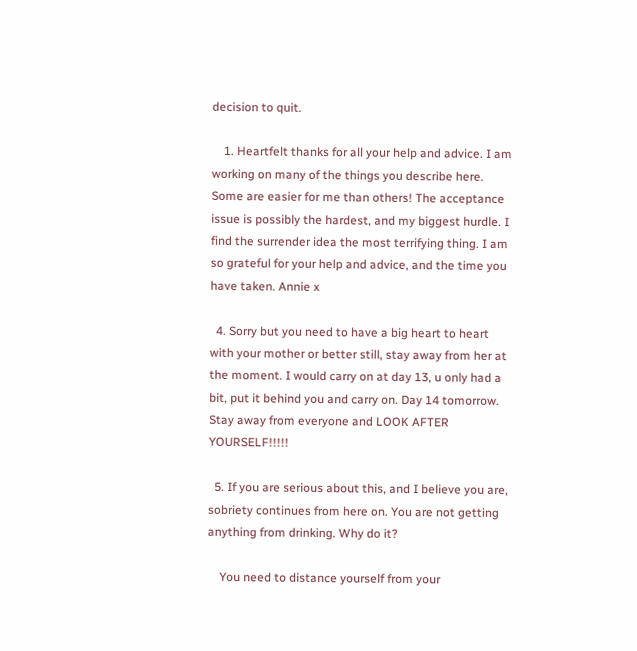decision to quit.

    1. Heartfelt thanks for all your help and advice. I am working on many of the things you describe here. Some are easier for me than others! The acceptance issue is possibly the hardest, and my biggest hurdle. I find the surrender idea the most terrifying thing. I am so grateful for your help and advice, and the time you have taken. Annie x

  4. Sorry but you need to have a big heart to heart with your mother or better still, stay away from her at the moment. I would carry on at day 13, u only had a bit, put it behind you and carry on. Day 14 tomorrow. Stay away from everyone and LOOK AFTER YOURSELF!!!!!

  5. If you are serious about this, and I believe you are, sobriety continues from here on. You are not getting anything from drinking. Why do it?

    You need to distance yourself from your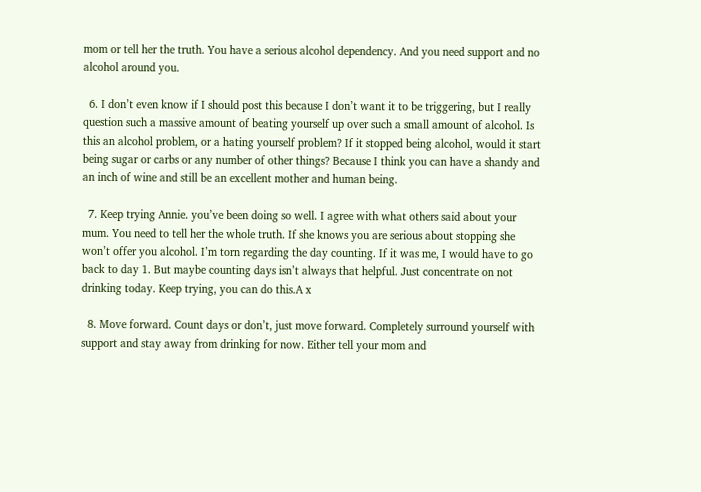mom or tell her the truth. You have a serious alcohol dependency. And you need support and no alcohol around you.

  6. I don’t even know if I should post this because I don’t want it to be triggering, but I really question such a massive amount of beating yourself up over such a small amount of alcohol. Is this an alcohol problem, or a hating yourself problem? If it stopped being alcohol, would it start being sugar or carbs or any number of other things? Because I think you can have a shandy and an inch of wine and still be an excellent mother and human being.

  7. Keep trying Annie. you’ve been doing so well. I agree with what others said about your mum. You need to tell her the whole truth. If she knows you are serious about stopping she won’t offer you alcohol. I’m torn regarding the day counting. If it was me, I would have to go back to day 1. But maybe counting days isn’t always that helpful. Just concentrate on not drinking today. Keep trying, you can do this.A x

  8. Move forward. Count days or don’t, just move forward. Completely surround yourself with support and stay away from drinking for now. Either tell your mom and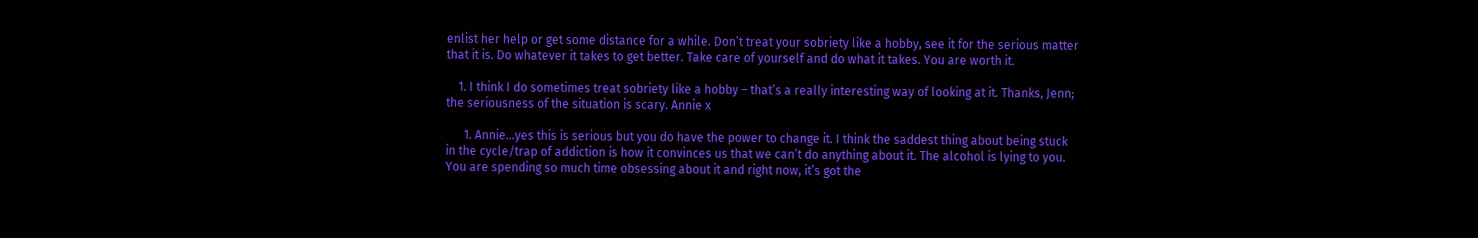enlist her help or get some distance for a while. Don’t treat your sobriety like a hobby, see it for the serious matter that it is. Do whatever it takes to get better. Take care of yourself and do what it takes. You are worth it.

    1. I think I do sometimes treat sobriety like a hobby – that’s a really interesting way of looking at it. Thanks, Jenn; the seriousness of the situation is scary. Annie x

      1. Annie…yes this is serious but you do have the power to change it. I think the saddest thing about being stuck in the cycle/trap of addiction is how it convinces us that we can’t do anything about it. The alcohol is lying to you. You are spending so much time obsessing about it and right now, it’s got the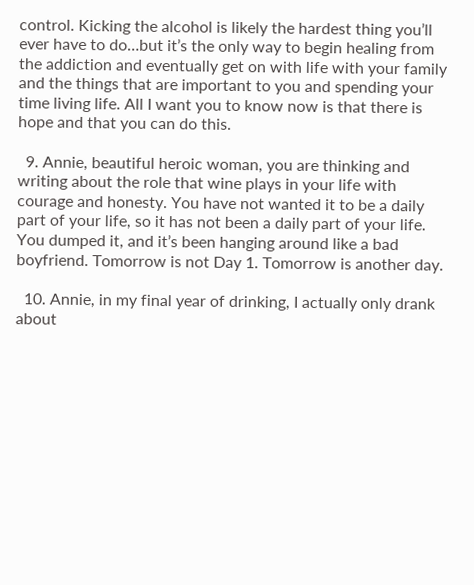control. Kicking the alcohol is likely the hardest thing you’ll ever have to do…but it’s the only way to begin healing from the addiction and eventually get on with life with your family and the things that are important to you and spending your time living life. All I want you to know now is that there is hope and that you can do this.

  9. Annie, beautiful heroic woman, you are thinking and writing about the role that wine plays in your life with courage and honesty. You have not wanted it to be a daily part of your life, so it has not been a daily part of your life. You dumped it, and it’s been hanging around like a bad boyfriend. Tomorrow is not Day 1. Tomorrow is another day.

  10. Annie, in my final year of drinking, I actually only drank about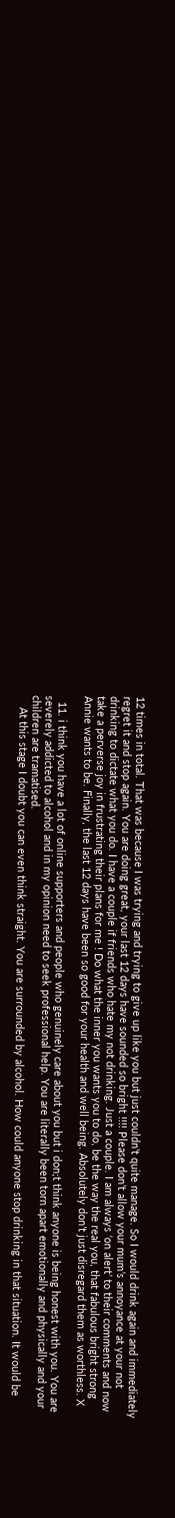12 times in total. That was because I was trying and trying to give up like you but just couldn’t quite manage. So I would drink again and immediately regret it and stop again. You are doing great, your last 12 days have sounded so bright !!!! Please don’t allow your mum’s annoyance at your not drinking to dictate what you do. I have a couple if friends who hate my not drinking. Just a couple. I am always ‘on alert’ to their comments and now take a perverse joy in frustrating their plans for me ! Do what the inner you wants you to do, be the way the real you, that fabulous bright strong Annie wants to be. Finally, the last 12 days have been so good for your health and well being. Absolutely don’t just disregard them as worthless. X

  11. i think you have a lot of online supporters and people who genuinely care about you but i don;t think anyone is being honest with you. You are severely addicted to alcohol and in my opinion need to seek professional help. You are literally been torn apart emotionally and physically and your children are tramatised.
    At this stage I doubt you can even think straight. You are surrounded by alcohol. How could anyone stop drinking in that situation. It would be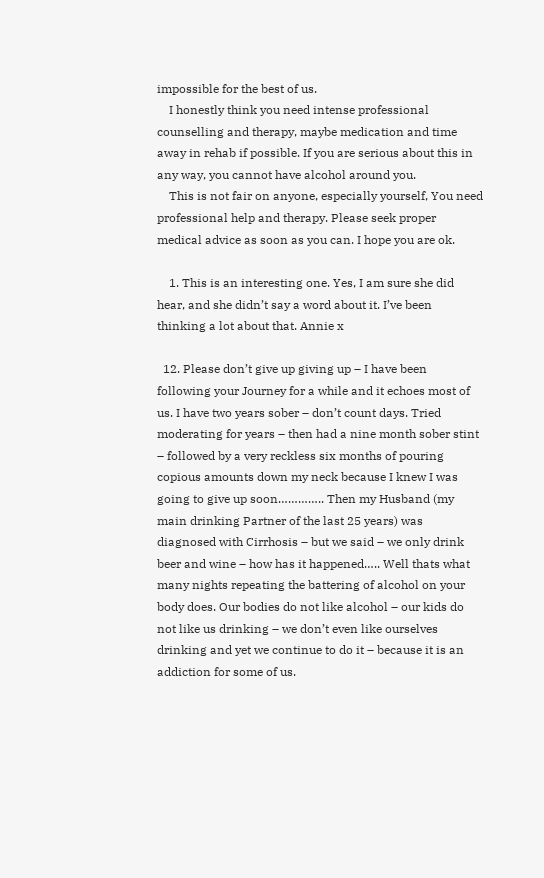impossible for the best of us.
    I honestly think you need intense professional counselling and therapy, maybe medication and time away in rehab if possible. If you are serious about this in any way, you cannot have alcohol around you.
    This is not fair on anyone, especially yourself, You need professional help and therapy. Please seek proper medical advice as soon as you can. I hope you are ok.

    1. This is an interesting one. Yes, I am sure she did hear, and she didn’t say a word about it. I’ve been thinking a lot about that. Annie x

  12. Please don’t give up giving up – I have been following your Journey for a while and it echoes most of us. I have two years sober – don’t count days. Tried moderating for years – then had a nine month sober stint – followed by a very reckless six months of pouring copious amounts down my neck because I knew I was going to give up soon………….. Then my Husband (my main drinking Partner of the last 25 years) was diagnosed with Cirrhosis – but we said – we only drink beer and wine – how has it happened….. Well thats what many nights repeating the battering of alcohol on your body does. Our bodies do not like alcohol – our kids do not like us drinking – we don’t even like ourselves drinking and yet we continue to do it – because it is an addiction for some of us.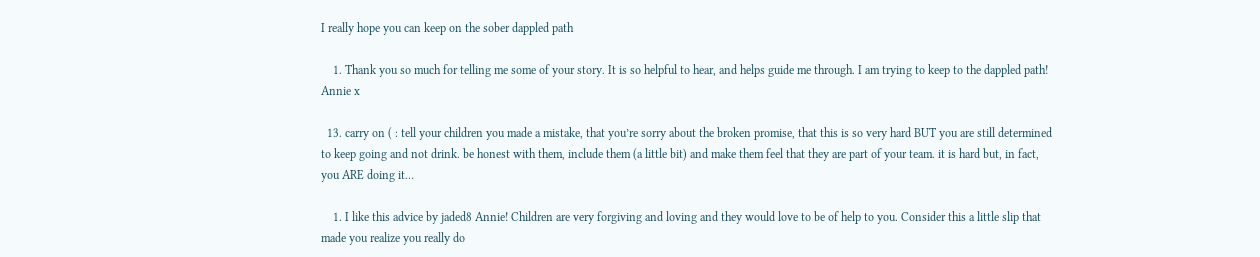I really hope you can keep on the sober dappled path

    1. Thank you so much for telling me some of your story. It is so helpful to hear, and helps guide me through. I am trying to keep to the dappled path! Annie x

  13. carry on ( : tell your children you made a mistake, that you’re sorry about the broken promise, that this is so very hard BUT you are still determined to keep going and not drink. be honest with them, include them (a little bit) and make them feel that they are part of your team. it is hard but, in fact, you ARE doing it…

    1. I like this advice by jaded8 Annie! Children are very forgiving and loving and they would love to be of help to you. Consider this a little slip that made you realize you really do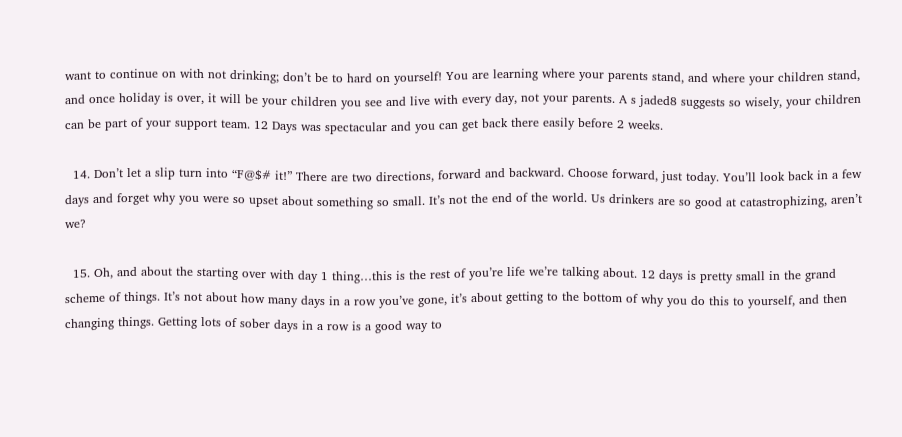want to continue on with not drinking; don’t be to hard on yourself! You are learning where your parents stand, and where your children stand, and once holiday is over, it will be your children you see and live with every day, not your parents. A s jaded8 suggests so wisely, your children can be part of your support team. 12 Days was spectacular and you can get back there easily before 2 weeks.

  14. Don’t let a slip turn into “F@$# it!” There are two directions, forward and backward. Choose forward, just today. You’ll look back in a few days and forget why you were so upset about something so small. It’s not the end of the world. Us drinkers are so good at catastrophizing, aren’t we?

  15. Oh, and about the starting over with day 1 thing…this is the rest of you’re life we’re talking about. 12 days is pretty small in the grand scheme of things. It’s not about how many days in a row you’ve gone, it’s about getting to the bottom of why you do this to yourself, and then changing things. Getting lots of sober days in a row is a good way to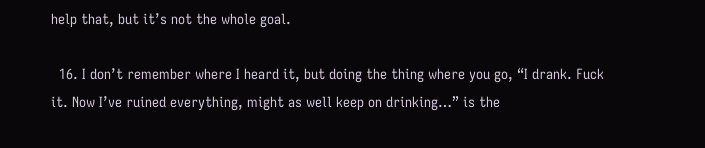help that, but it’s not the whole goal.

  16. I don’t remember where I heard it, but doing the thing where you go, “I drank. Fuck it. Now I’ve ruined everything, might as well keep on drinking…” is the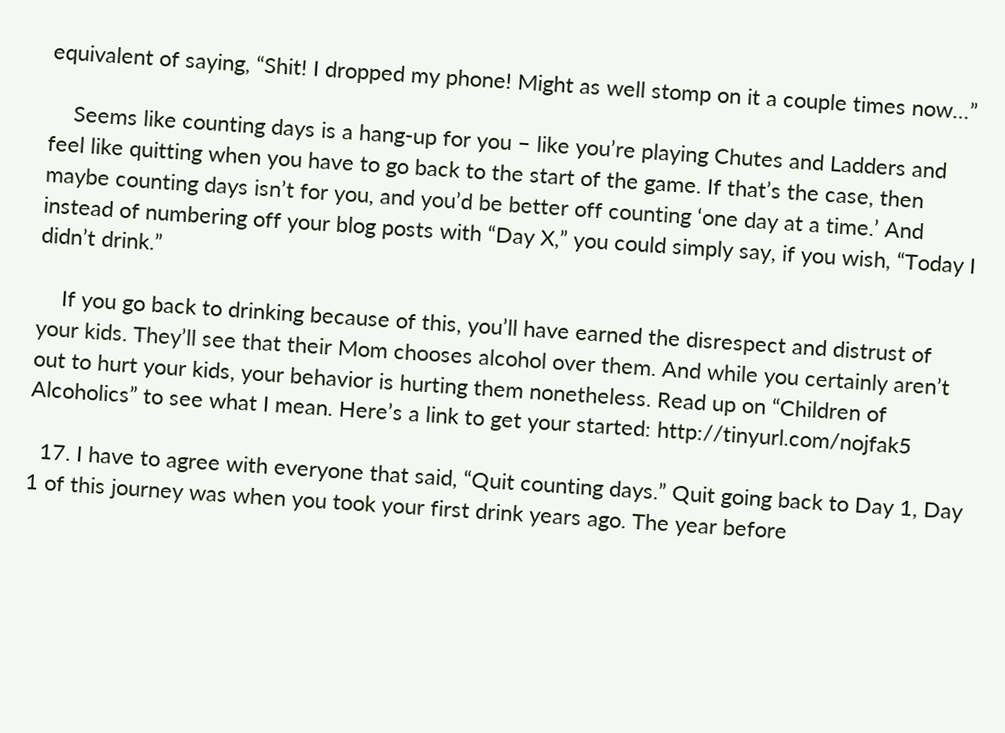equivalent of saying, “Shit! I dropped my phone! Might as well stomp on it a couple times now…”

    Seems like counting days is a hang-up for you – like you’re playing Chutes and Ladders and feel like quitting when you have to go back to the start of the game. If that’s the case, then maybe counting days isn’t for you, and you’d be better off counting ‘one day at a time.’ And instead of numbering off your blog posts with “Day X,” you could simply say, if you wish, “Today I didn’t drink.”

    If you go back to drinking because of this, you’ll have earned the disrespect and distrust of your kids. They’ll see that their Mom chooses alcohol over them. And while you certainly aren’t out to hurt your kids, your behavior is hurting them nonetheless. Read up on “Children of Alcoholics” to see what I mean. Here’s a link to get your started: http://tinyurl.com/nojfak5

  17. I have to agree with everyone that said, “Quit counting days.” Quit going back to Day 1, Day 1 of this journey was when you took your first drink years ago. The year before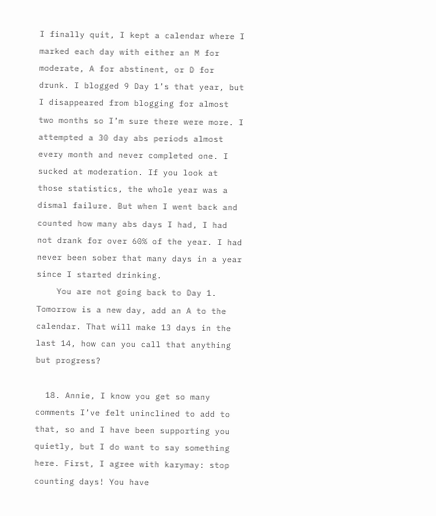I finally quit, I kept a calendar where I marked each day with either an M for moderate, A for abstinent, or D for drunk. I blogged 9 Day 1’s that year, but I disappeared from blogging for almost two months so I’m sure there were more. I attempted a 30 day abs periods almost every month and never completed one. I sucked at moderation. If you look at those statistics, the whole year was a dismal failure. But when I went back and counted how many abs days I had, I had not drank for over 60% of the year. I had never been sober that many days in a year since I started drinking.
    You are not going back to Day 1. Tomorrow is a new day, add an A to the calendar. That will make 13 days in the last 14, how can you call that anything but progress?

  18. Annie, I know you get so many comments I’ve felt uninclined to add to that, so and I have been supporting you quietly, but I do want to say something here. First, I agree with karymay: stop counting days! You have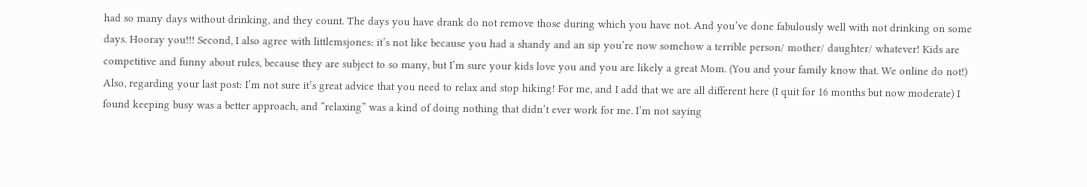had so many days without drinking, and they count. The days you have drank do not remove those during which you have not. And you’ve done fabulously well with not drinking on some days. Hooray you!!! Second, I also agree with littlemsjones: it’s not like because you had a shandy and an sip you’re now somehow a terrible person/ mother/ daughter/ whatever! Kids are competitive and funny about rules, because they are subject to so many, but I’m sure your kids love you and you are likely a great Mom. (You and your family know that. We online do not!) Also, regarding your last post: I’m not sure it’s great advice that you need to relax and stop hiking! For me, and I add that we are all different here (I quit for 16 months but now moderate) I found keeping busy was a better approach, and “relaxing” was a kind of doing nothing that didn’t ever work for me. I’m not saying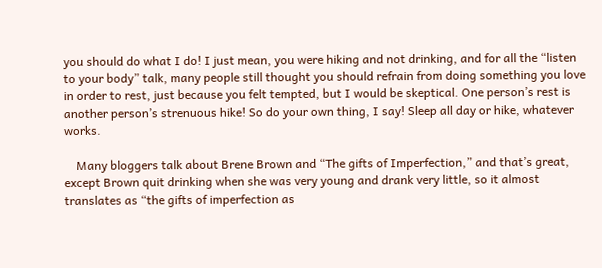you should do what I do! I just mean, you were hiking and not drinking, and for all the “listen to your body” talk, many people still thought you should refrain from doing something you love in order to rest, just because you felt tempted, but I would be skeptical. One person’s rest is another person’s strenuous hike! So do your own thing, I say! Sleep all day or hike, whatever works.

    Many bloggers talk about Brene Brown and “The gifts of Imperfection,” and that’s great, except Brown quit drinking when she was very young and drank very little, so it almost translates as “the gifts of imperfection as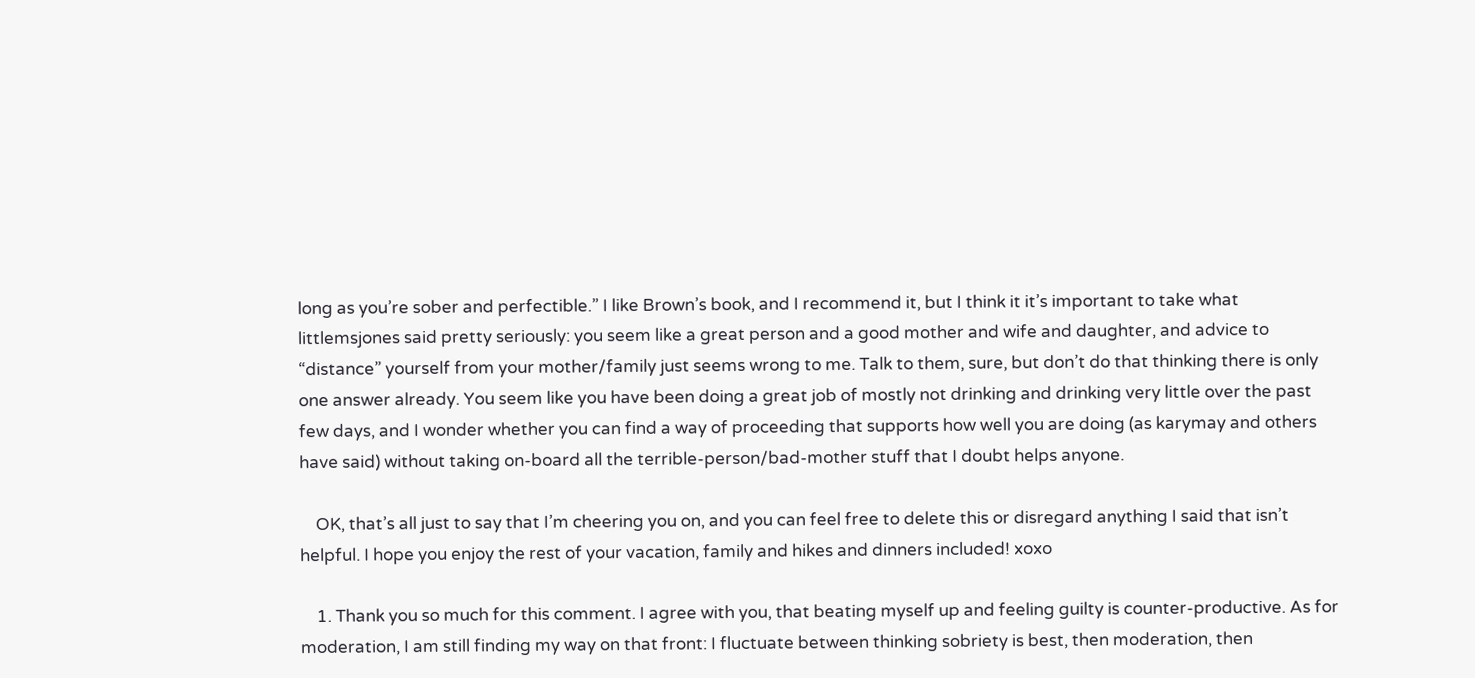long as you’re sober and perfectible.” I like Brown’s book, and I recommend it, but I think it it’s important to take what littlemsjones said pretty seriously: you seem like a great person and a good mother and wife and daughter, and advice to “distance” yourself from your mother/family just seems wrong to me. Talk to them, sure, but don’t do that thinking there is only one answer already. You seem like you have been doing a great job of mostly not drinking and drinking very little over the past few days, and I wonder whether you can find a way of proceeding that supports how well you are doing (as karymay and others have said) without taking on-board all the terrible-person/bad-mother stuff that I doubt helps anyone.

    OK, that’s all just to say that I’m cheering you on, and you can feel free to delete this or disregard anything I said that isn’t helpful. I hope you enjoy the rest of your vacation, family and hikes and dinners included! xoxo

    1. Thank you so much for this comment. I agree with you, that beating myself up and feeling guilty is counter-productive. As for moderation, I am still finding my way on that front: I fluctuate between thinking sobriety is best, then moderation, then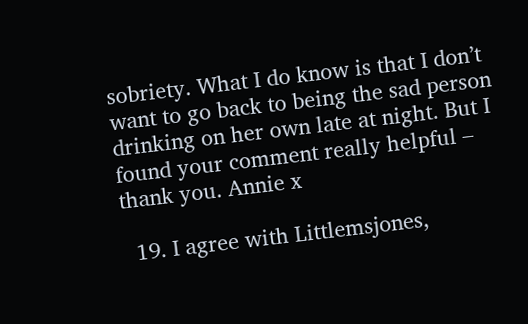sobriety. What I do know is that I don’t want to go back to being the sad person drinking on her own late at night. But I found your comment really helpful – thank you. Annie x

  19. I agree with Littlemsjones,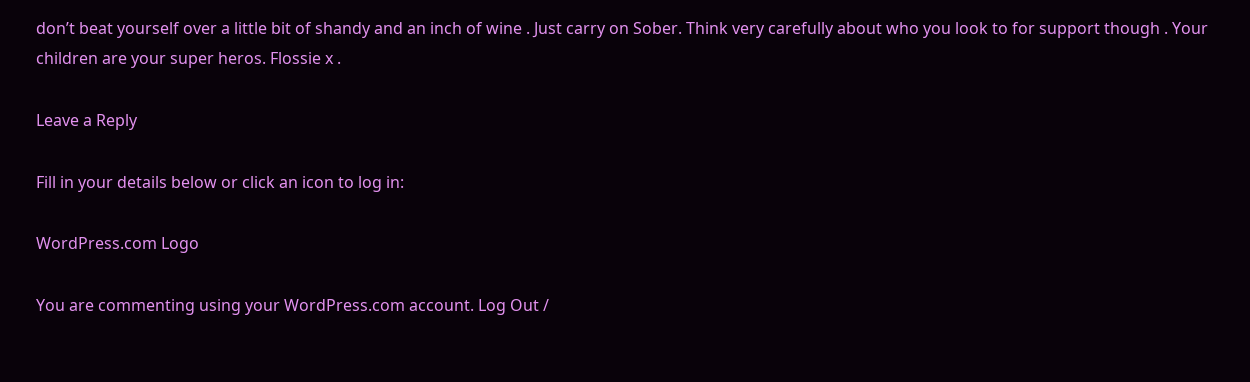don’t beat yourself over a little bit of shandy and an inch of wine . Just carry on Sober. Think very carefully about who you look to for support though . Your children are your super heros. Flossie x .

Leave a Reply

Fill in your details below or click an icon to log in:

WordPress.com Logo

You are commenting using your WordPress.com account. Log Out /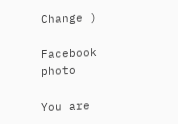Change )

Facebook photo

You are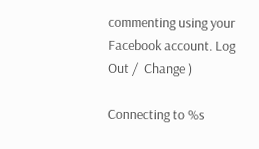commenting using your Facebook account. Log Out /  Change )

Connecting to %s